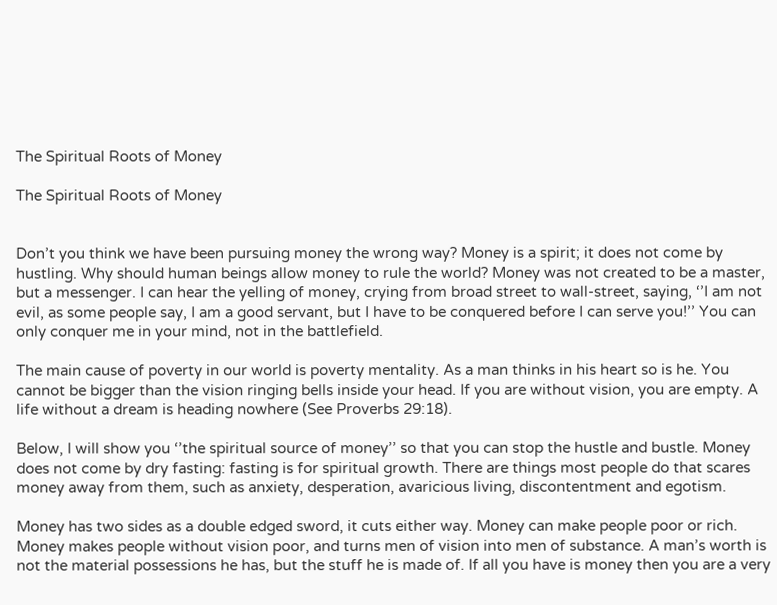The Spiritual Roots of Money

The Spiritual Roots of Money


Don’t you think we have been pursuing money the wrong way? Money is a spirit; it does not come by hustling. Why should human beings allow money to rule the world? Money was not created to be a master, but a messenger. I can hear the yelling of money, crying from broad street to wall-street, saying, ‘’I am not evil, as some people say, I am a good servant, but I have to be conquered before I can serve you!’’ You can only conquer me in your mind, not in the battlefield.

The main cause of poverty in our world is poverty mentality. As a man thinks in his heart so is he. You cannot be bigger than the vision ringing bells inside your head. If you are without vision, you are empty. A life without a dream is heading nowhere (See Proverbs 29:18).

Below, I will show you ‘’the spiritual source of money’’ so that you can stop the hustle and bustle. Money does not come by dry fasting: fasting is for spiritual growth. There are things most people do that scares money away from them, such as anxiety, desperation, avaricious living, discontentment and egotism.

Money has two sides as a double edged sword, it cuts either way. Money can make people poor or rich. Money makes people without vision poor, and turns men of vision into men of substance. A man’s worth is not the material possessions he has, but the stuff he is made of. If all you have is money then you are a very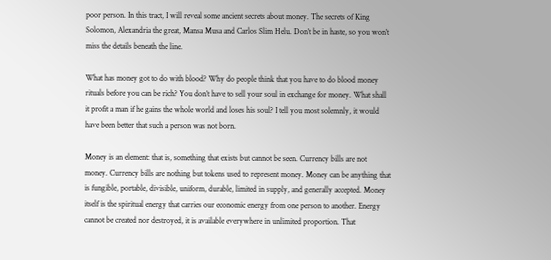poor person. In this tract, I will reveal some ancient secrets about money. The secrets of King Solomon, Alexandria the great, Mansa Musa and Carlos Slim Helu. Don’t be in haste, so you won’t miss the details beneath the line.

What has money got to do with blood? Why do people think that you have to do blood money rituals before you can be rich? You don’t have to sell your soul in exchange for money. What shall it profit a man if he gains the whole world and loses his soul? I tell you most solemnly, it would have been better that such a person was not born.

Money is an element: that is, something that exists but cannot be seen. Currency bills are not money. Currency bills are nothing but tokens used to represent money. Money can be anything that is fungible, portable, divisible, uniform, durable, limited in supply, and generally accepted. Money itself is the spiritual energy that carries our economic energy from one person to another. Energy cannot be created nor destroyed, it is available everywhere in unlimited proportion. That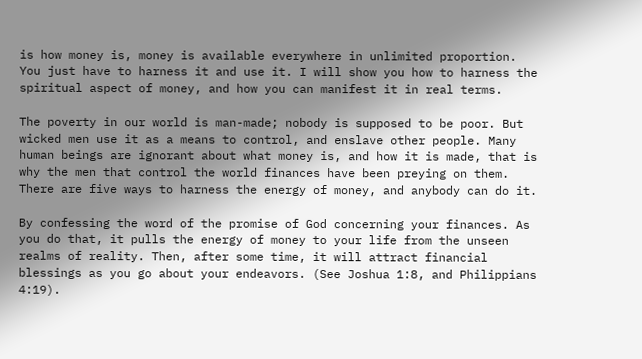is how money is, money is available everywhere in unlimited proportion. You just have to harness it and use it. I will show you how to harness the spiritual aspect of money, and how you can manifest it in real terms.

The poverty in our world is man-made; nobody is supposed to be poor. But wicked men use it as a means to control, and enslave other people. Many human beings are ignorant about what money is, and how it is made, that is why the men that control the world finances have been preying on them. There are five ways to harness the energy of money, and anybody can do it.

By confessing the word of the promise of God concerning your finances. As you do that, it pulls the energy of money to your life from the unseen realms of reality. Then, after some time, it will attract financial blessings as you go about your endeavors. (See Joshua 1:8, and Philippians 4:19).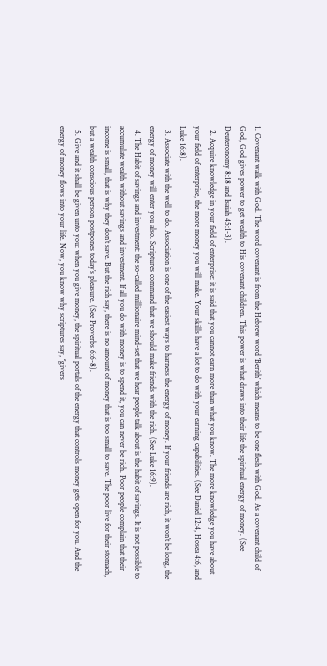1. Covenant walk with God. The word covenant is from the Hebrew word ‘Berith’ which means to be one flesh with God. As a covenant child of God, God gives power to get wealth to His covenant children. This power is what draws into their life the spiritual energy of money. (See Deuteronomy 8:18 and Isaiah 45:1-3).
  2. Acquire knowledge in your field of enterprise: it is said that you cannot earn more than what you know. The more knowledge you have about your field of enterprise, the more money you will make. Your skills have a lot to do with your earning capabilities. (See Daniel 12:4, Hosea 4:6, and Luke 16:8).
  3. Associate with the well to do. Association is one of the easiest ways to harness the energy of money. If your friends are rich, it won’t be long, the energy of money will enter you also. Scriptures command that we should make friends with the rich. (See Luke 16:9).
  4. The Habit of savings and investment: the so-called millionaire mind-set that we hear people talk about is the habit of savings. It is not possible to accumulate wealth without savings and investment. If all you do with money is to spend it, you can never be rich. Poor people complain that their income is small, that is why they don’t save. But the rich say, there is no amount of money that is too small to save. The poor live for their stomach, but a wealth conscious person postpones today’s pleasure. (See Proverbs 6:6-8).
  5. Give and it shall be given unto you: when you give money, the spiritual portals of the energy that controls money gets open for you. And the energy of money flows into your life. Now, you know why scriptures say, ‘’givers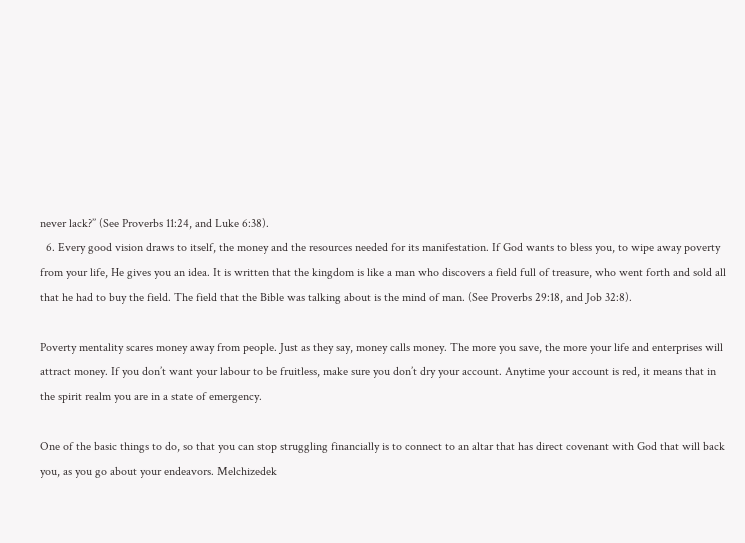never lack?’’ (See Proverbs 11:24, and Luke 6:38).
  6. Every good vision draws to itself, the money and the resources needed for its manifestation. If God wants to bless you, to wipe away poverty from your life, He gives you an idea. It is written that the kingdom is like a man who discovers a field full of treasure, who went forth and sold all that he had to buy the field. The field that the Bible was talking about is the mind of man. (See Proverbs 29:18, and Job 32:8).

Poverty mentality scares money away from people. Just as they say, money calls money. The more you save, the more your life and enterprises will attract money. If you don’t want your labour to be fruitless, make sure you don’t dry your account. Anytime your account is red, it means that in the spirit realm you are in a state of emergency.

One of the basic things to do, so that you can stop struggling financially is to connect to an altar that has direct covenant with God that will back you, as you go about your endeavors. Melchizedek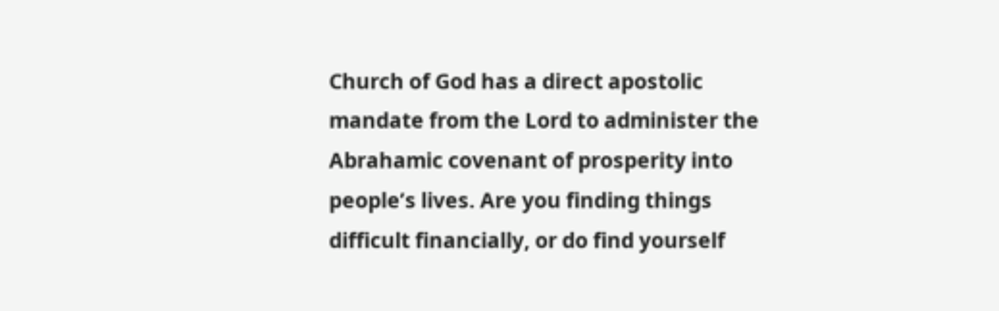Church of God has a direct apostolic mandate from the Lord to administer the Abrahamic covenant of prosperity into people’s lives. Are you finding things difficult financially, or do find yourself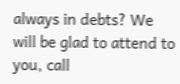always in debts? We will be glad to attend to you, call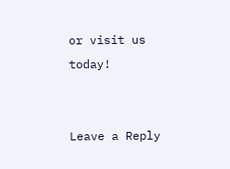or visit us today!


Leave a Reply